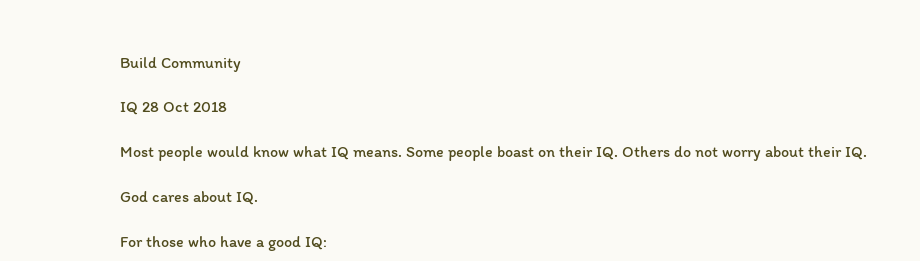Build Community

IQ 28 Oct 2018

Most people would know what IQ means. Some people boast on their IQ. Others do not worry about their IQ.

God cares about IQ.

For those who have a good IQ: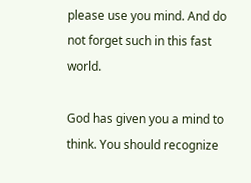please use you mind. And do not forget such in this fast world.

God has given you a mind to think. You should recognize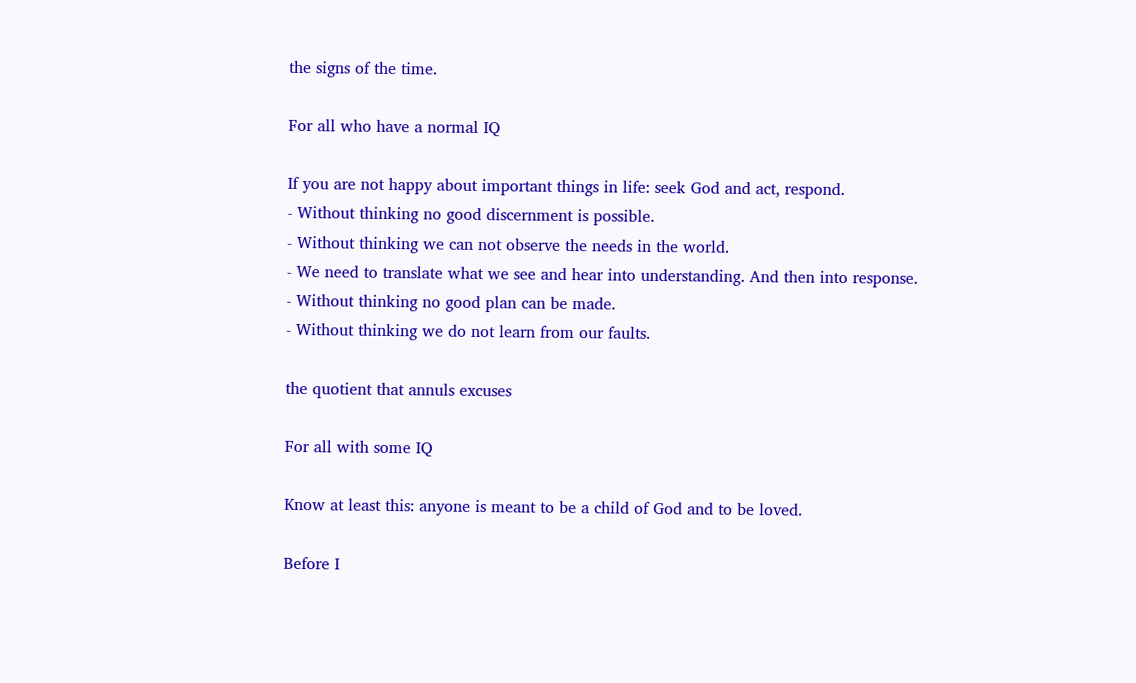the signs of the time.

For all who have a normal IQ

If you are not happy about important things in life: seek God and act, respond.
- Without thinking no good discernment is possible.
- Without thinking we can not observe the needs in the world.
- We need to translate what we see and hear into understanding. And then into response.
- Without thinking no good plan can be made.
- Without thinking we do not learn from our faults.

the quotient that annuls excuses

For all with some IQ

Know at least this: anyone is meant to be a child of God and to be loved.

Before I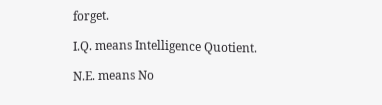forget.

I.Q. means Intelligence Quotient.

N.E. means No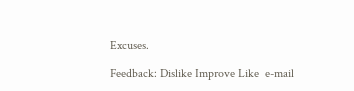Excuses.

Feedback: Dislike Improve Like  e-mail